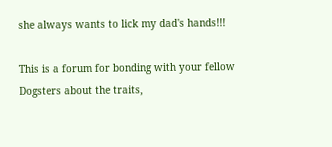she always wants to lick my dad's hands!!!

This is a forum for bonding with your fellow Dogsters about the traits,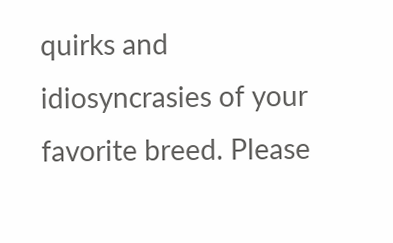quirks and idiosyncrasies of your favorite breed. Please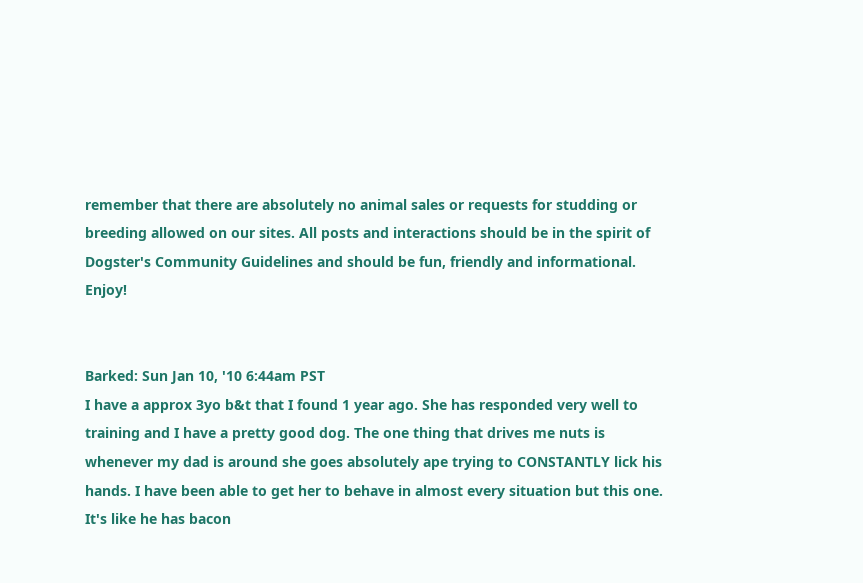remember that there are absolutely no animal sales or requests for studding or breeding allowed on our sites. All posts and interactions should be in the spirit of Dogster's Community Guidelines and should be fun, friendly and informational. Enjoy!


Barked: Sun Jan 10, '10 6:44am PST
I have a approx 3yo b&t that I found 1 year ago. She has responded very well to training and I have a pretty good dog. The one thing that drives me nuts is whenever my dad is around she goes absolutely ape trying to CONSTANTLY lick his hands. I have been able to get her to behave in almost every situation but this one. It's like he has bacon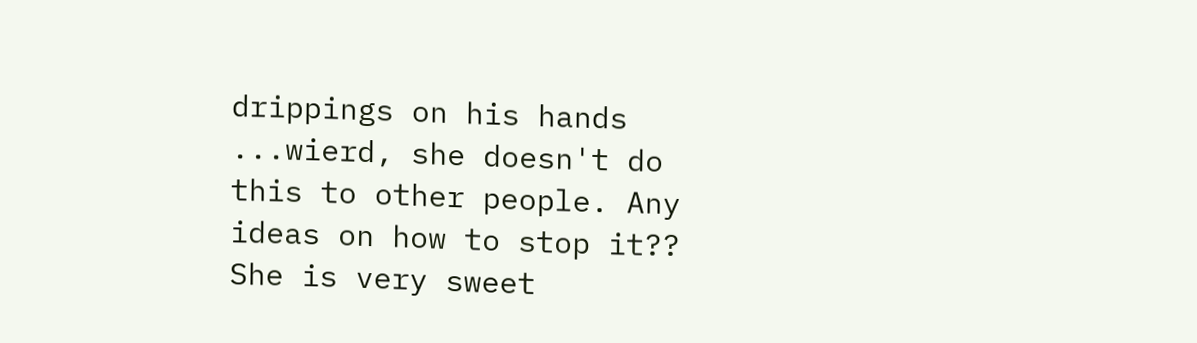drippings on his hands ...wierd, she doesn't do this to other people. Any ideas on how to stop it?? She is very sweet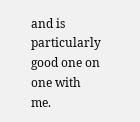and is particularly good one on one with me.